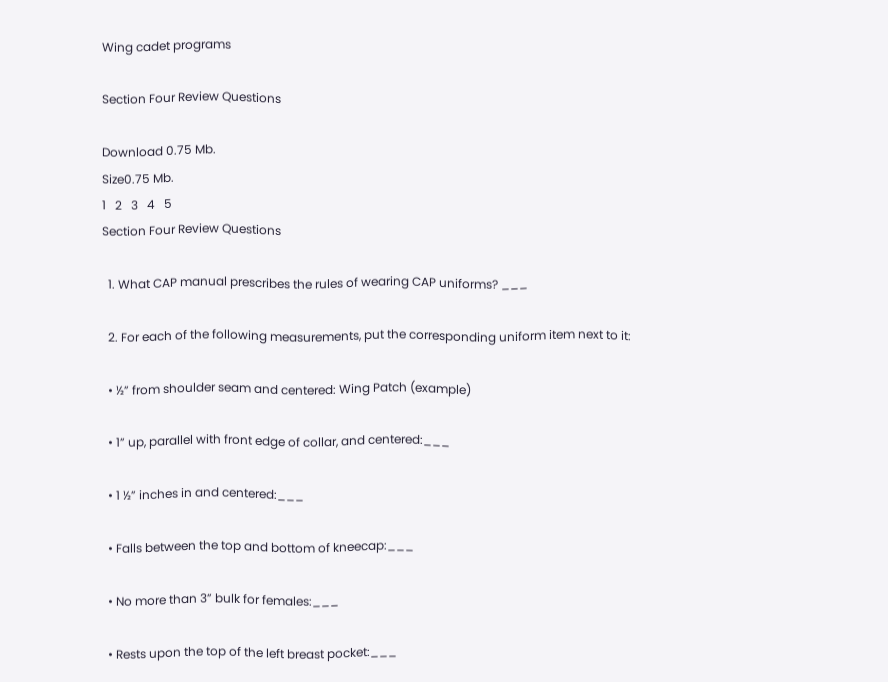Wing cadet programs

Section Four Review Questions

Download 0.75 Mb.
Size0.75 Mb.
1   2   3   4   5
Section Four Review Questions

  1. What CAP manual prescribes the rules of wearing CAP uniforms? ___

  2. For each of the following measurements, put the corresponding uniform item next to it:

  • ½” from shoulder seam and centered: Wing Patch (example)

  • 1” up, parallel with front edge of collar, and centered:___

  • 1 ½” inches in and centered:___

  • Falls between the top and bottom of kneecap:___

  • No more than 3” bulk for females:___

  • Rests upon the top of the left breast pocket:___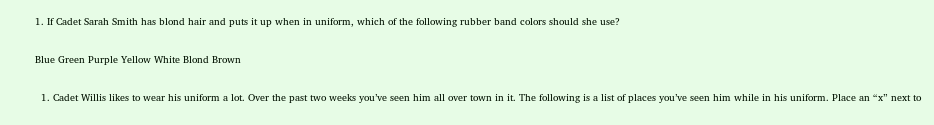1. If Cadet Sarah Smith has blond hair and puts it up when in uniform, which of the following rubber band colors should she use?

Blue Green Purple Yellow White Blond Brown

  1. Cadet Willis likes to wear his uniform a lot. Over the past two weeks you’ve seen him all over town in it. The following is a list of places you’ve seen him while in his uniform. Place an “x” next to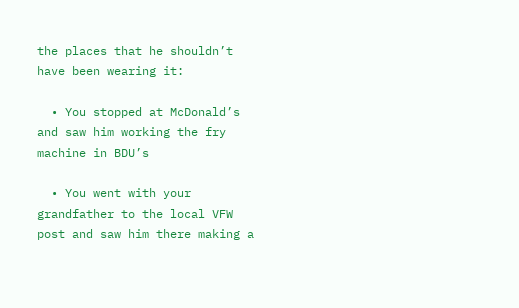the places that he shouldn’t have been wearing it:

  • You stopped at McDonald’s and saw him working the fry machine in BDU’s

  • You went with your grandfather to the local VFW post and saw him there making a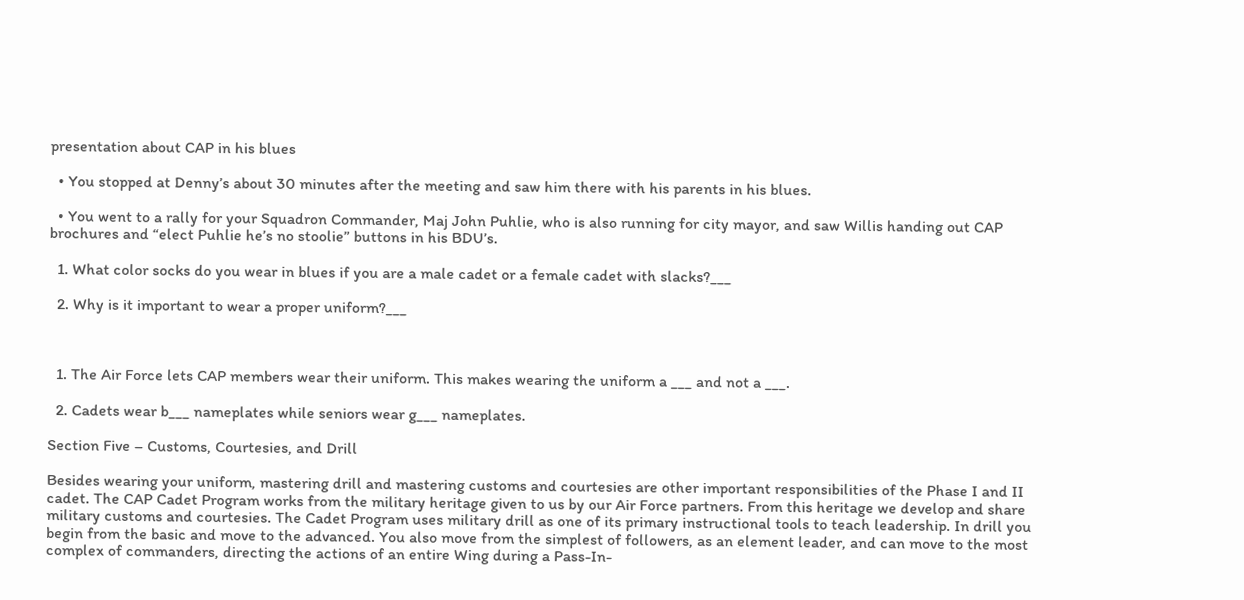presentation about CAP in his blues

  • You stopped at Denny’s about 30 minutes after the meeting and saw him there with his parents in his blues.

  • You went to a rally for your Squadron Commander, Maj John Puhlie, who is also running for city mayor, and saw Willis handing out CAP brochures and “elect Puhlie he’s no stoolie” buttons in his BDU’s.

  1. What color socks do you wear in blues if you are a male cadet or a female cadet with slacks?___

  2. Why is it important to wear a proper uniform?___



  1. The Air Force lets CAP members wear their uniform. This makes wearing the uniform a ___ and not a ___.

  2. Cadets wear b___ nameplates while seniors wear g___ nameplates.

Section Five – Customs, Courtesies, and Drill

Besides wearing your uniform, mastering drill and mastering customs and courtesies are other important responsibilities of the Phase I and II cadet. The CAP Cadet Program works from the military heritage given to us by our Air Force partners. From this heritage we develop and share military customs and courtesies. The Cadet Program uses military drill as one of its primary instructional tools to teach leadership. In drill you begin from the basic and move to the advanced. You also move from the simplest of followers, as an element leader, and can move to the most complex of commanders, directing the actions of an entire Wing during a Pass-In-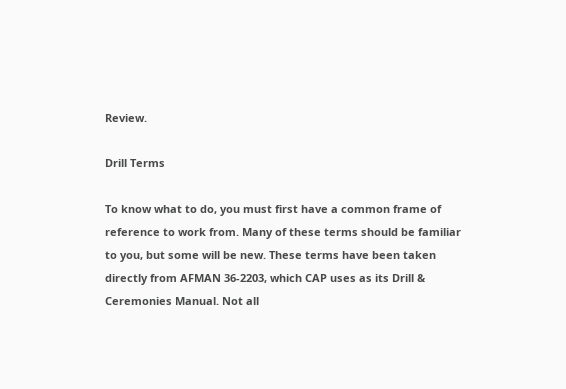Review.

Drill Terms

To know what to do, you must first have a common frame of reference to work from. Many of these terms should be familiar to you, but some will be new. These terms have been taken directly from AFMAN 36-2203, which CAP uses as its Drill & Ceremonies Manual. Not all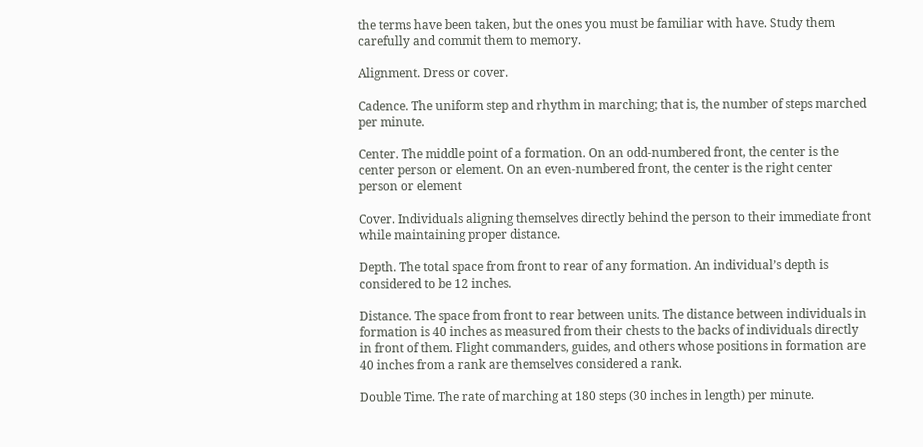the terms have been taken, but the ones you must be familiar with have. Study them carefully and commit them to memory.

Alignment. Dress or cover.

Cadence. The uniform step and rhythm in marching; that is, the number of steps marched per minute.

Center. The middle point of a formation. On an odd-numbered front, the center is the center person or element. On an even-numbered front, the center is the right center person or element

Cover. Individuals aligning themselves directly behind the person to their immediate front while maintaining proper distance.

Depth. The total space from front to rear of any formation. An individual’s depth is considered to be 12 inches.

Distance. The space from front to rear between units. The distance between individuals in formation is 40 inches as measured from their chests to the backs of individuals directly in front of them. Flight commanders, guides, and others whose positions in formation are 40 inches from a rank are themselves considered a rank.

Double Time. The rate of marching at 180 steps (30 inches in length) per minute.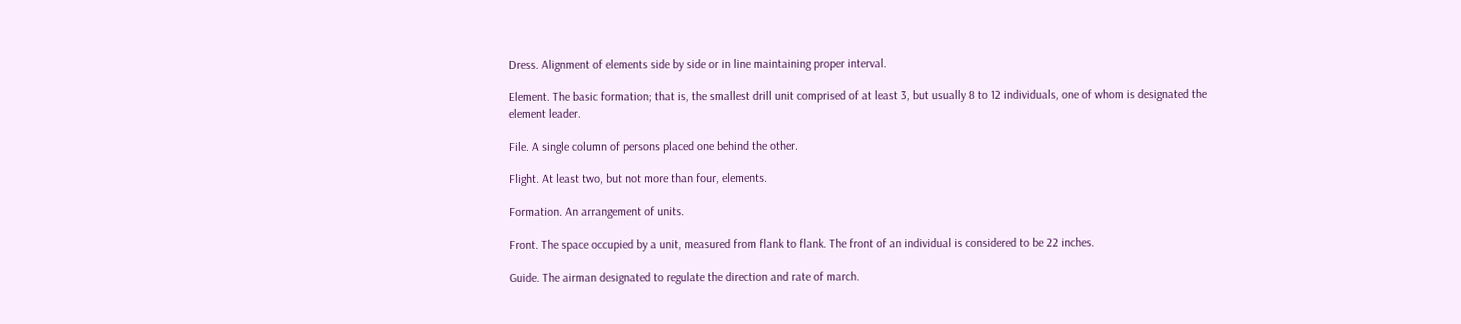Dress. Alignment of elements side by side or in line maintaining proper interval.

Element. The basic formation; that is, the smallest drill unit comprised of at least 3, but usually 8 to 12 individuals, one of whom is designated the element leader.

File. A single column of persons placed one behind the other.

Flight. At least two, but not more than four, elements.

Formation. An arrangement of units.

Front. The space occupied by a unit, measured from flank to flank. The front of an individual is considered to be 22 inches.

Guide. The airman designated to regulate the direction and rate of march.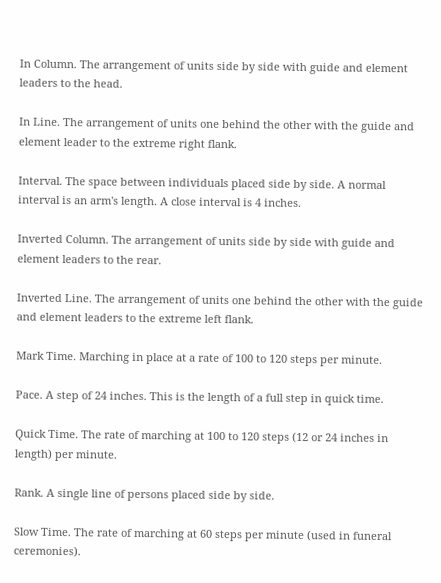In Column. The arrangement of units side by side with guide and element leaders to the head.

In Line. The arrangement of units one behind the other with the guide and element leader to the extreme right flank.

Interval. The space between individuals placed side by side. A normal interval is an arm's length. A close interval is 4 inches.

Inverted Column. The arrangement of units side by side with guide and element leaders to the rear.

Inverted Line. The arrangement of units one behind the other with the guide and element leaders to the extreme left flank.

Mark Time. Marching in place at a rate of 100 to 120 steps per minute.

Pace. A step of 24 inches. This is the length of a full step in quick time.

Quick Time. The rate of marching at 100 to 120 steps (12 or 24 inches in length) per minute.

Rank. A single line of persons placed side by side.

Slow Time. The rate of marching at 60 steps per minute (used in funeral ceremonies).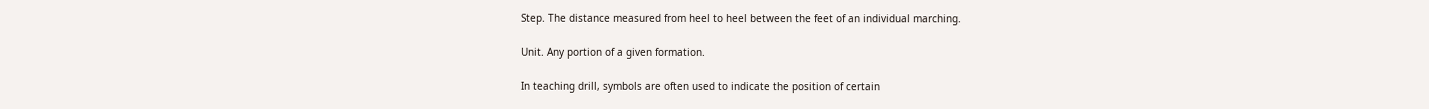Step. The distance measured from heel to heel between the feet of an individual marching.

Unit. Any portion of a given formation.

In teaching drill, symbols are often used to indicate the position of certain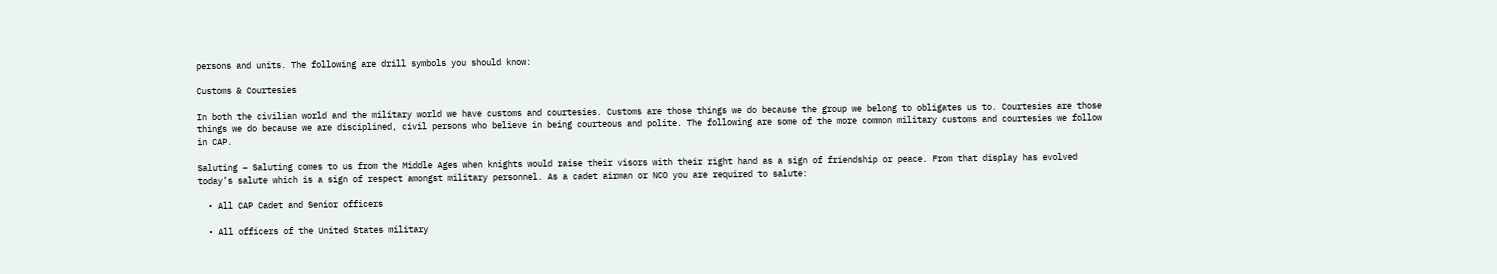persons and units. The following are drill symbols you should know:

Customs & Courtesies

In both the civilian world and the military world we have customs and courtesies. Customs are those things we do because the group we belong to obligates us to. Courtesies are those things we do because we are disciplined, civil persons who believe in being courteous and polite. The following are some of the more common military customs and courtesies we follow in CAP.

Saluting – Saluting comes to us from the Middle Ages when knights would raise their visors with their right hand as a sign of friendship or peace. From that display has evolved today’s salute which is a sign of respect amongst military personnel. As a cadet airman or NCO you are required to salute:

  • All CAP Cadet and Senior officers

  • All officers of the United States military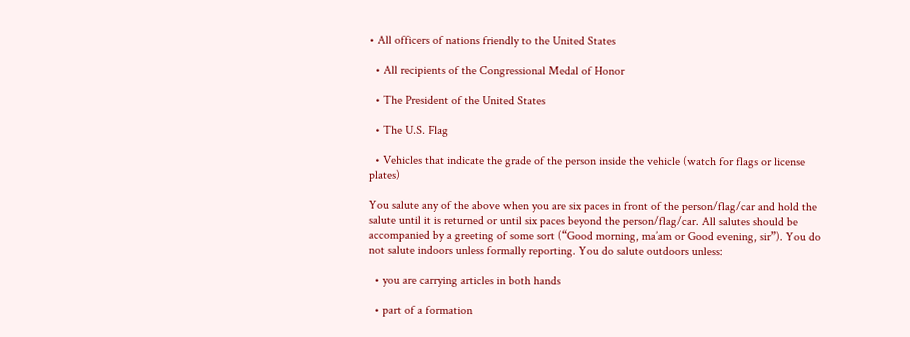• All officers of nations friendly to the United States

  • All recipients of the Congressional Medal of Honor

  • The President of the United States

  • The U.S. Flag

  • Vehicles that indicate the grade of the person inside the vehicle (watch for flags or license plates)

You salute any of the above when you are six paces in front of the person/flag/car and hold the salute until it is returned or until six paces beyond the person/flag/car. All salutes should be accompanied by a greeting of some sort (“Good morning, ma’am or Good evening, sir”). You do not salute indoors unless formally reporting. You do salute outdoors unless:

  • you are carrying articles in both hands

  • part of a formation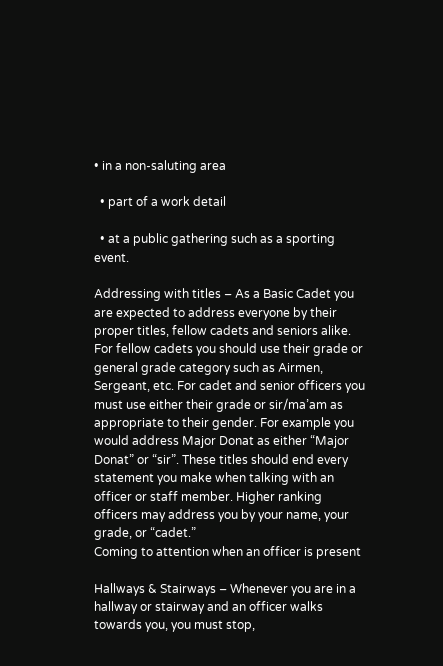• in a non-saluting area

  • part of a work detail

  • at a public gathering such as a sporting event.

Addressing with titles – As a Basic Cadet you are expected to address everyone by their proper titles, fellow cadets and seniors alike. For fellow cadets you should use their grade or general grade category such as Airmen, Sergeant, etc. For cadet and senior officers you must use either their grade or sir/ma’am as appropriate to their gender. For example you would address Major Donat as either “Major Donat” or “sir”. These titles should end every statement you make when talking with an officer or staff member. Higher ranking officers may address you by your name, your grade, or “cadet.”
Coming to attention when an officer is present

Hallways & Stairways – Whenever you are in a hallway or stairway and an officer walks towards you, you must stop,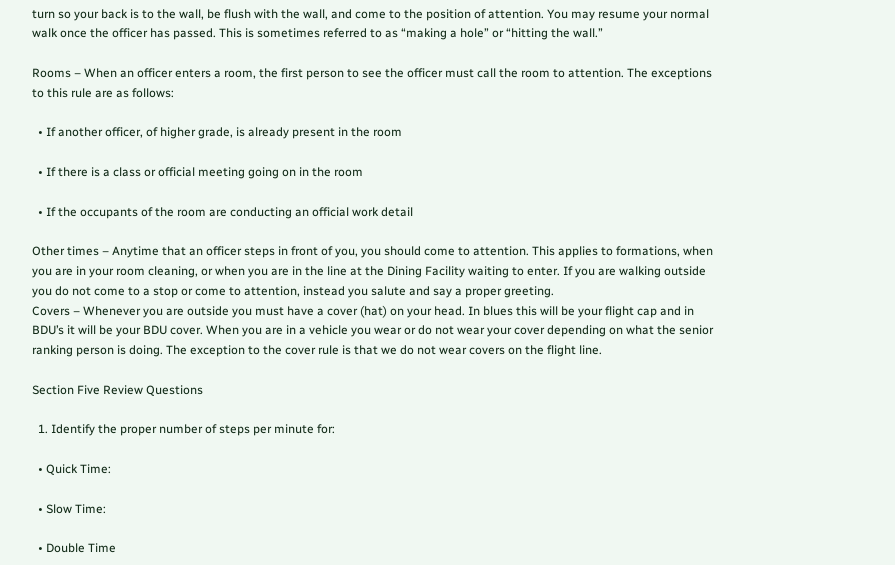turn so your back is to the wall, be flush with the wall, and come to the position of attention. You may resume your normal walk once the officer has passed. This is sometimes referred to as “making a hole” or “hitting the wall.”

Rooms – When an officer enters a room, the first person to see the officer must call the room to attention. The exceptions to this rule are as follows:

  • If another officer, of higher grade, is already present in the room

  • If there is a class or official meeting going on in the room

  • If the occupants of the room are conducting an official work detail

Other times – Anytime that an officer steps in front of you, you should come to attention. This applies to formations, when you are in your room cleaning, or when you are in the line at the Dining Facility waiting to enter. If you are walking outside you do not come to a stop or come to attention, instead you salute and say a proper greeting.
Covers – Whenever you are outside you must have a cover (hat) on your head. In blues this will be your flight cap and in BDU’s it will be your BDU cover. When you are in a vehicle you wear or do not wear your cover depending on what the senior ranking person is doing. The exception to the cover rule is that we do not wear covers on the flight line.

Section Five Review Questions

  1. Identify the proper number of steps per minute for:

  • Quick Time:

  • Slow Time:

  • Double Time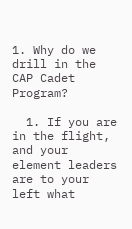1. Why do we drill in the CAP Cadet Program?

  1. If you are in the flight, and your element leaders are to your left what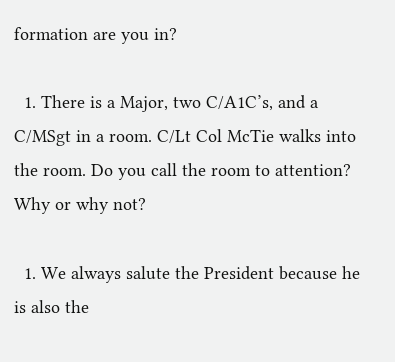formation are you in?

  1. There is a Major, two C/A1C’s, and a C/MSgt in a room. C/Lt Col McTie walks into the room. Do you call the room to attention? Why or why not?

  1. We always salute the President because he is also the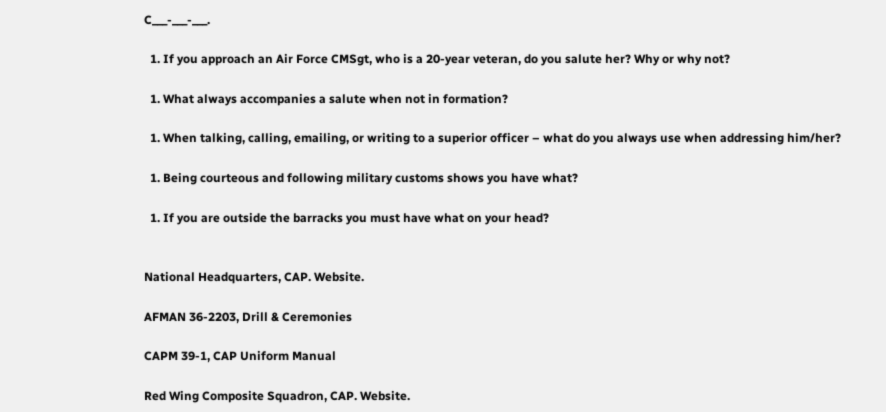C___-___-___.

  1. If you approach an Air Force CMSgt, who is a 20-year veteran, do you salute her? Why or why not?

  1. What always accompanies a salute when not in formation?

  1. When talking, calling, emailing, or writing to a superior officer – what do you always use when addressing him/her?

  1. Being courteous and following military customs shows you have what?

  1. If you are outside the barracks you must have what on your head?


National Headquarters, CAP. Website.

AFMAN 36-2203, Drill & Ceremonies

CAPM 39-1, CAP Uniform Manual

Red Wing Composite Squadron, CAP. Website.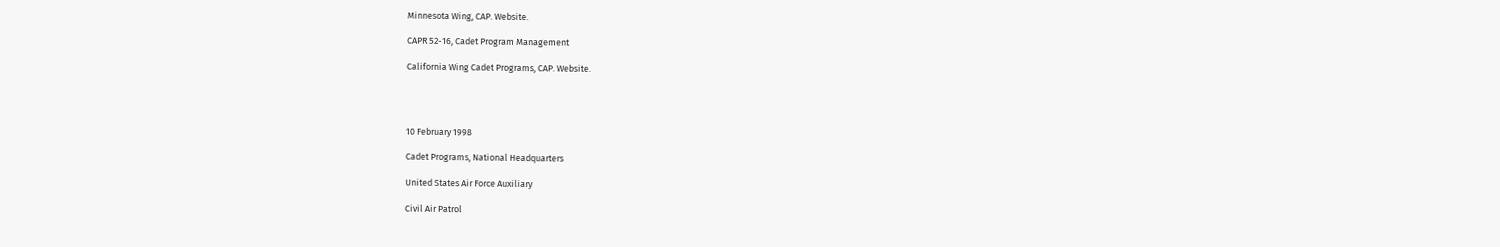Minnesota Wing, CAP. Website.

CAPR 52-16, Cadet Program Management

California Wing Cadet Programs, CAP. Website.




10 February 1998

Cadet Programs, National Headquarters

United States Air Force Auxiliary

Civil Air Patrol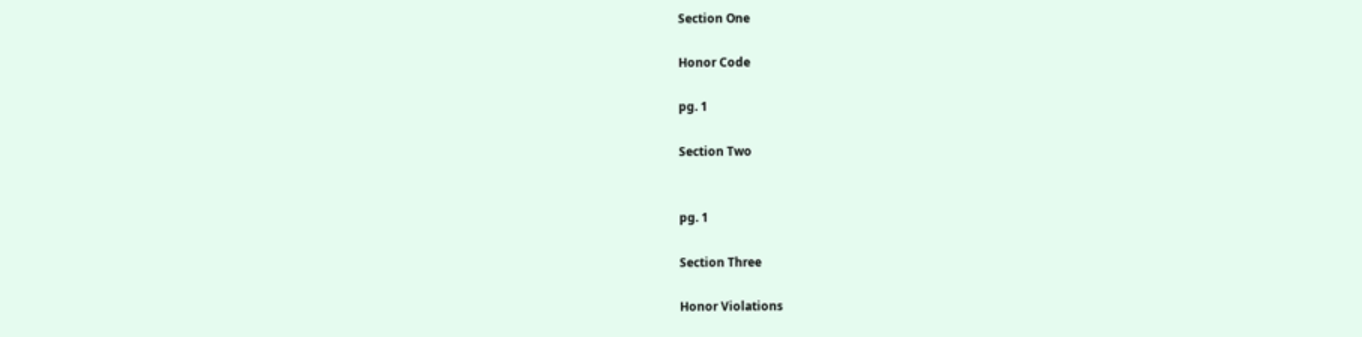Section One

Honor Code

pg. 1

Section Two


pg. 1

Section Three

Honor Violations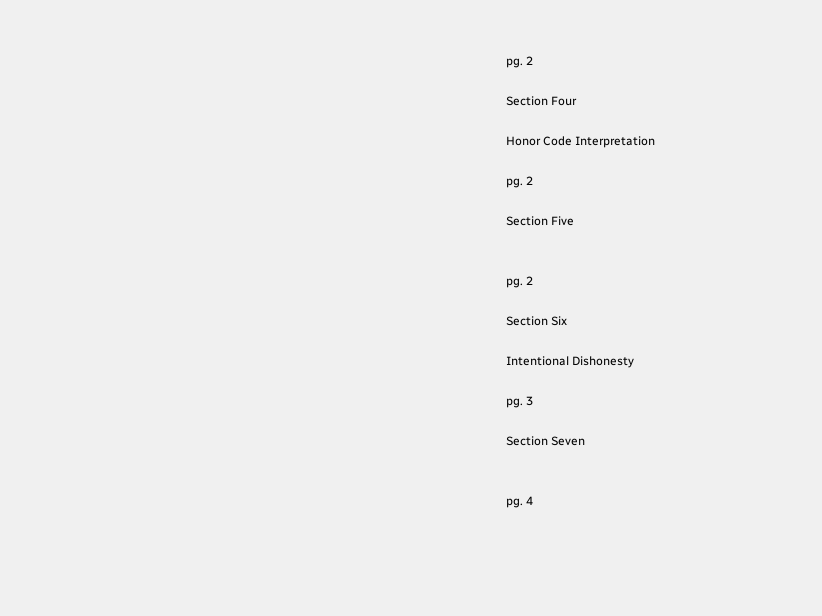pg. 2

Section Four

Honor Code Interpretation

pg. 2

Section Five


pg. 2

Section Six

Intentional Dishonesty

pg. 3

Section Seven


pg. 4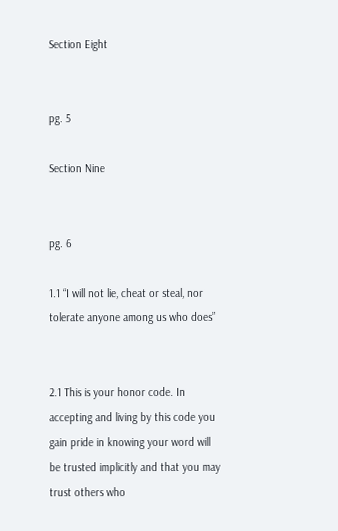Section Eight


pg. 5

Section Nine


pg. 6

1.1 “I will not lie, cheat or steal, nor tolerate anyone among us who does”


2.1 This is your honor code. In accepting and living by this code you gain pride in knowing your word will be trusted implicitly and that you may trust others who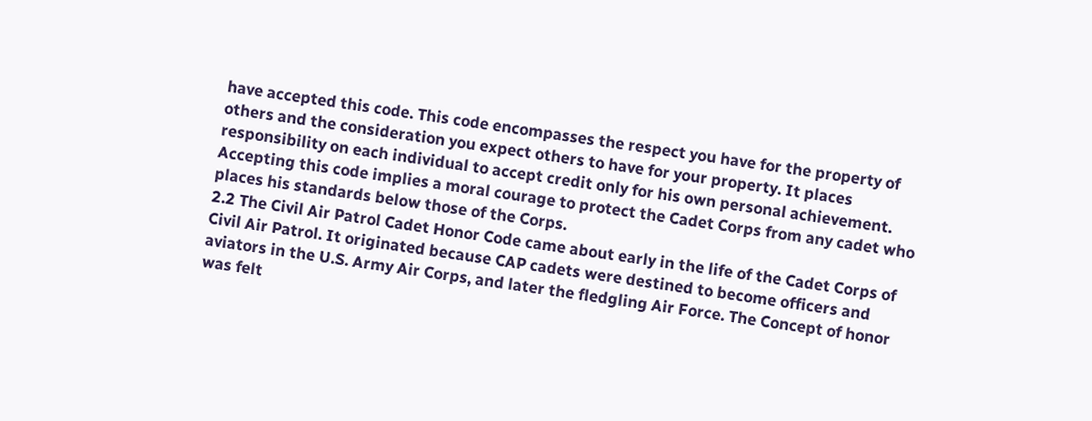have accepted this code. This code encompasses the respect you have for the property of others and the consideration you expect others to have for your property. It places responsibility on each individual to accept credit only for his own personal achievement. Accepting this code implies a moral courage to protect the Cadet Corps from any cadet who places his standards below those of the Corps.
2.2 The Civil Air Patrol Cadet Honor Code came about early in the life of the Cadet Corps of Civil Air Patrol. It originated because CAP cadets were destined to become officers and aviators in the U.S. Army Air Corps, and later the fledgling Air Force. The Concept of honor was felt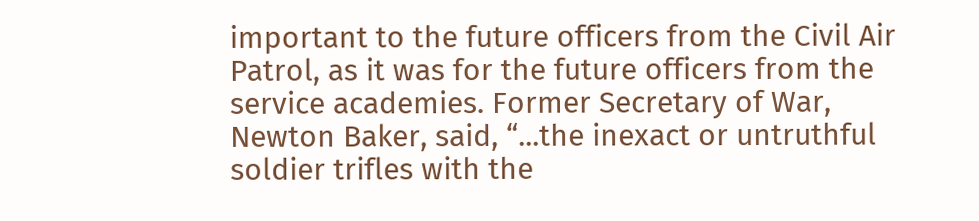important to the future officers from the Civil Air Patrol, as it was for the future officers from the service academies. Former Secretary of War, Newton Baker, said, “...the inexact or untruthful soldier trifles with the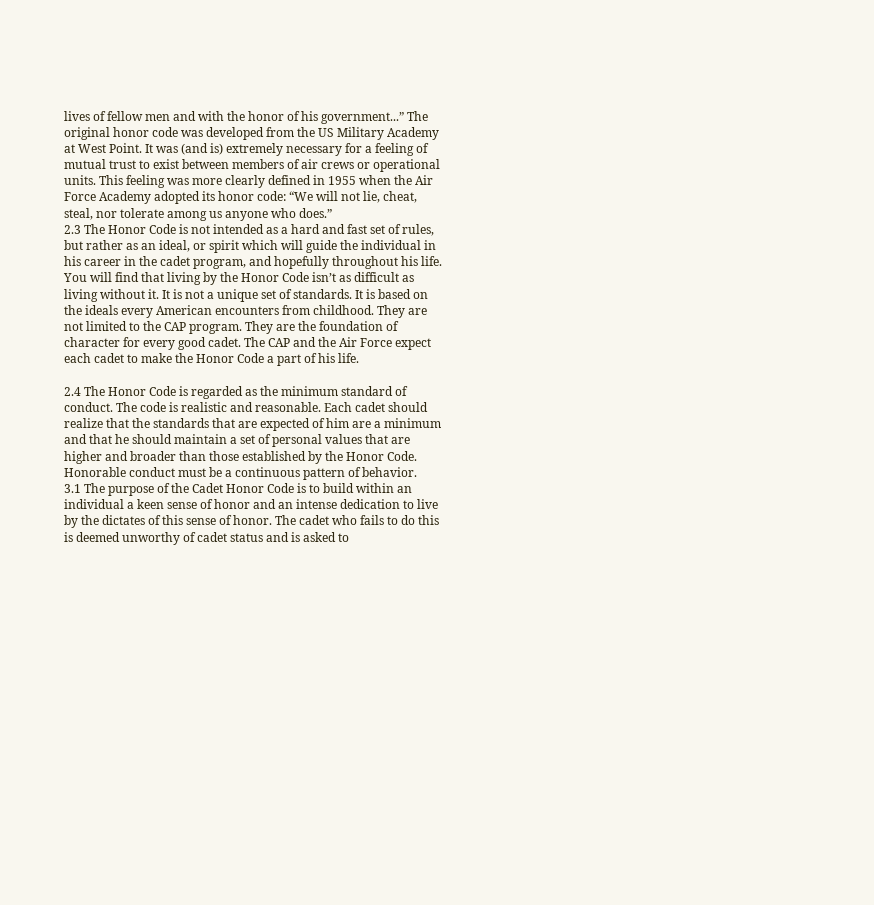lives of fellow men and with the honor of his government...” The original honor code was developed from the US Military Academy at West Point. It was (and is) extremely necessary for a feeling of mutual trust to exist between members of air crews or operational units. This feeling was more clearly defined in 1955 when the Air Force Academy adopted its honor code: “We will not lie, cheat, steal, nor tolerate among us anyone who does.”
2.3 The Honor Code is not intended as a hard and fast set of rules, but rather as an ideal, or spirit which will guide the individual in his career in the cadet program, and hopefully throughout his life. You will find that living by the Honor Code isn’t as difficult as living without it. It is not a unique set of standards. It is based on the ideals every American encounters from childhood. They are not limited to the CAP program. They are the foundation of character for every good cadet. The CAP and the Air Force expect each cadet to make the Honor Code a part of his life.

2.4 The Honor Code is regarded as the minimum standard of conduct. The code is realistic and reasonable. Each cadet should realize that the standards that are expected of him are a minimum and that he should maintain a set of personal values that are higher and broader than those established by the Honor Code. Honorable conduct must be a continuous pattern of behavior.
3.1 The purpose of the Cadet Honor Code is to build within an individual a keen sense of honor and an intense dedication to live by the dictates of this sense of honor. The cadet who fails to do this is deemed unworthy of cadet status and is asked to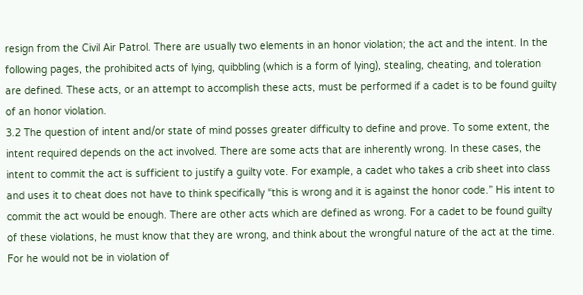resign from the Civil Air Patrol. There are usually two elements in an honor violation; the act and the intent. In the following pages, the prohibited acts of lying, quibbling (which is a form of lying), stealing, cheating, and toleration are defined. These acts, or an attempt to accomplish these acts, must be performed if a cadet is to be found guilty of an honor violation.
3.2 The question of intent and/or state of mind posses greater difficulty to define and prove. To some extent, the intent required depends on the act involved. There are some acts that are inherently wrong. In these cases, the intent to commit the act is sufficient to justify a guilty vote. For example, a cadet who takes a crib sheet into class and uses it to cheat does not have to think specifically “this is wrong and it is against the honor code.” His intent to commit the act would be enough. There are other acts which are defined as wrong. For a cadet to be found guilty of these violations, he must know that they are wrong, and think about the wrongful nature of the act at the time. For he would not be in violation of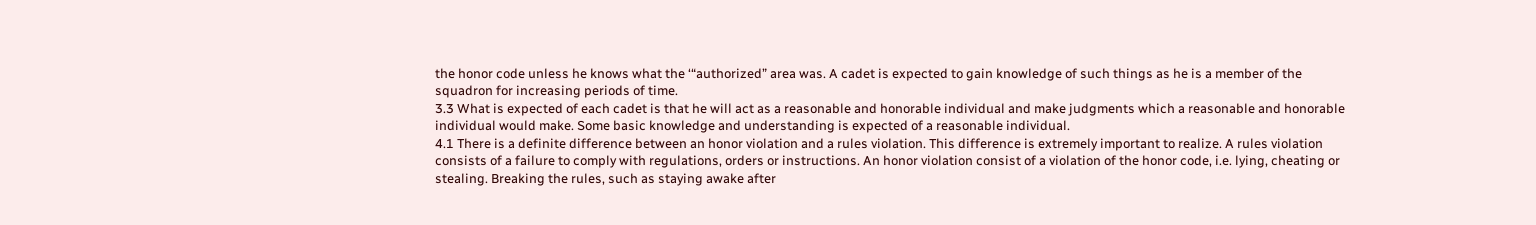the honor code unless he knows what the ‘“authorized” area was. A cadet is expected to gain knowledge of such things as he is a member of the squadron for increasing periods of time.
3.3 What is expected of each cadet is that he will act as a reasonable and honorable individual and make judgments which a reasonable and honorable individual would make. Some basic knowledge and understanding is expected of a reasonable individual.
4.1 There is a definite difference between an honor violation and a rules violation. This difference is extremely important to realize. A rules violation consists of a failure to comply with regulations, orders or instructions. An honor violation consist of a violation of the honor code, i.e. lying, cheating or stealing. Breaking the rules, such as staying awake after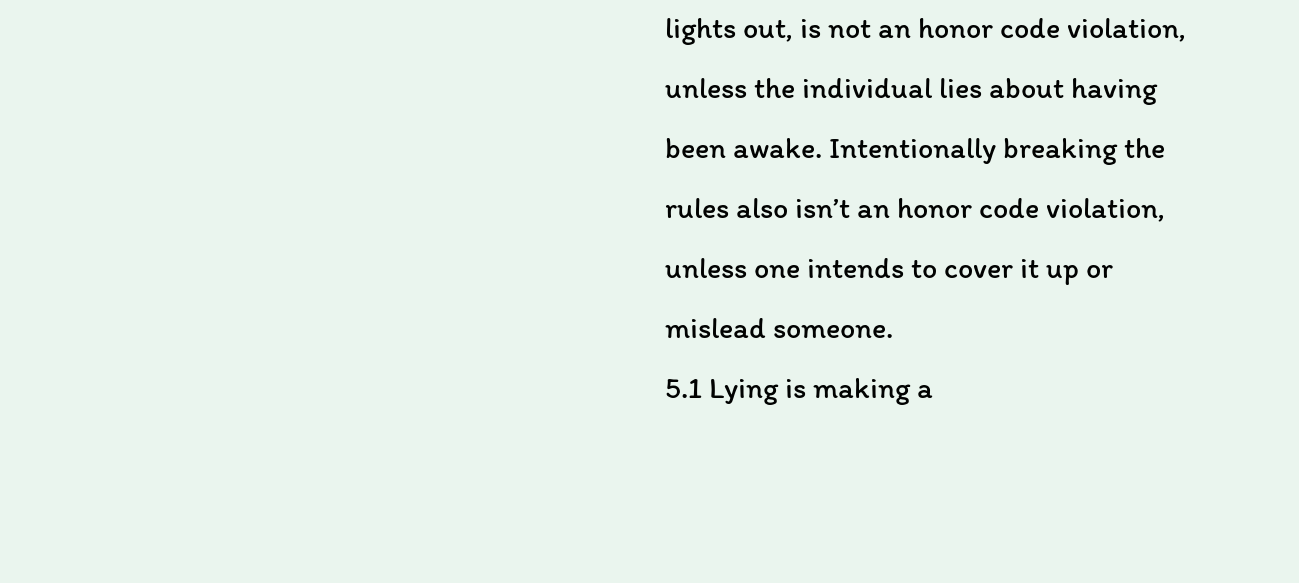lights out, is not an honor code violation, unless the individual lies about having been awake. Intentionally breaking the rules also isn’t an honor code violation, unless one intends to cover it up or mislead someone.
5.1 Lying is making a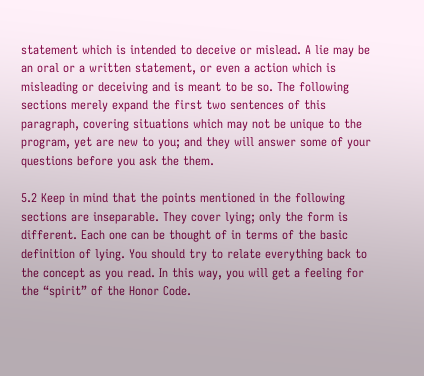statement which is intended to deceive or mislead. A lie may be an oral or a written statement, or even a action which is misleading or deceiving and is meant to be so. The following sections merely expand the first two sentences of this paragraph, covering situations which may not be unique to the program, yet are new to you; and they will answer some of your questions before you ask the them.

5.2 Keep in mind that the points mentioned in the following sections are inseparable. They cover lying; only the form is different. Each one can be thought of in terms of the basic definition of lying. You should try to relate everything back to the concept as you read. In this way, you will get a feeling for the “spirit” of the Honor Code.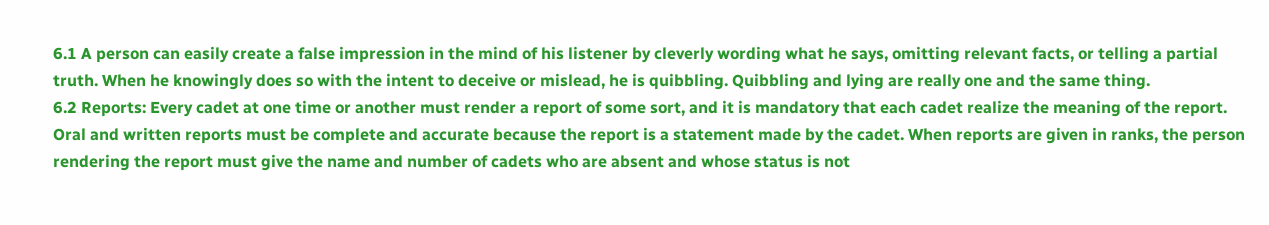6.1 A person can easily create a false impression in the mind of his listener by cleverly wording what he says, omitting relevant facts, or telling a partial truth. When he knowingly does so with the intent to deceive or mislead, he is quibbling. Quibbling and lying are really one and the same thing.
6.2 Reports: Every cadet at one time or another must render a report of some sort, and it is mandatory that each cadet realize the meaning of the report. Oral and written reports must be complete and accurate because the report is a statement made by the cadet. When reports are given in ranks, the person rendering the report must give the name and number of cadets who are absent and whose status is not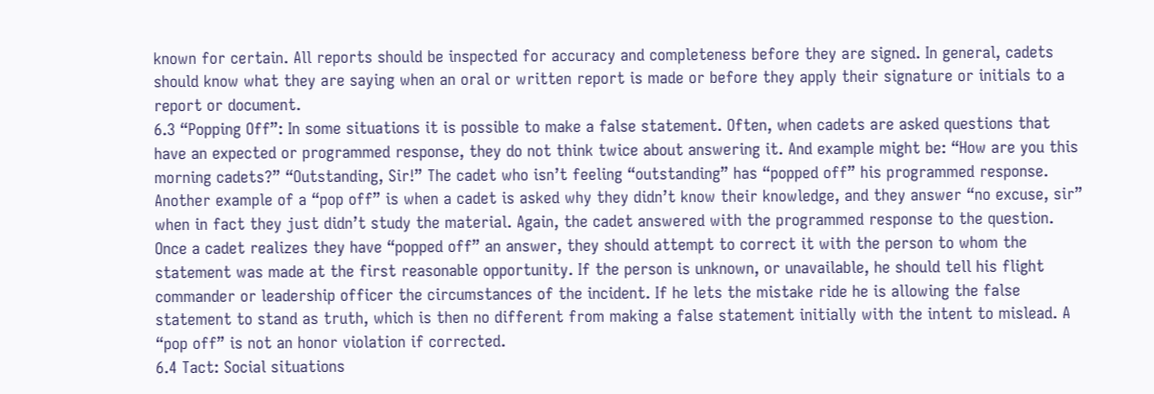known for certain. All reports should be inspected for accuracy and completeness before they are signed. In general, cadets should know what they are saying when an oral or written report is made or before they apply their signature or initials to a report or document.
6.3 “Popping Off”: In some situations it is possible to make a false statement. Often, when cadets are asked questions that have an expected or programmed response, they do not think twice about answering it. And example might be: “How are you this morning cadets?” “Outstanding, Sir!” The cadet who isn’t feeling “outstanding” has “popped off” his programmed response. Another example of a “pop off” is when a cadet is asked why they didn’t know their knowledge, and they answer “no excuse, sir” when in fact they just didn’t study the material. Again, the cadet answered with the programmed response to the question. Once a cadet realizes they have “popped off” an answer, they should attempt to correct it with the person to whom the statement was made at the first reasonable opportunity. If the person is unknown, or unavailable, he should tell his flight commander or leadership officer the circumstances of the incident. If he lets the mistake ride he is allowing the false statement to stand as truth, which is then no different from making a false statement initially with the intent to mislead. A “pop off” is not an honor violation if corrected.
6.4 Tact: Social situations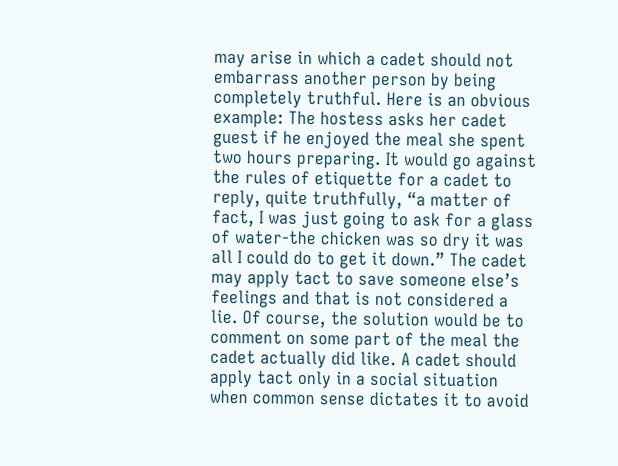may arise in which a cadet should not embarrass another person by being completely truthful. Here is an obvious example: The hostess asks her cadet guest if he enjoyed the meal she spent two hours preparing. It would go against the rules of etiquette for a cadet to reply, quite truthfully, “a matter of fact, I was just going to ask for a glass of water-the chicken was so dry it was all I could do to get it down.” The cadet may apply tact to save someone else’s feelings and that is not considered a lie. Of course, the solution would be to comment on some part of the meal the cadet actually did like. A cadet should apply tact only in a social situation when common sense dictates it to avoid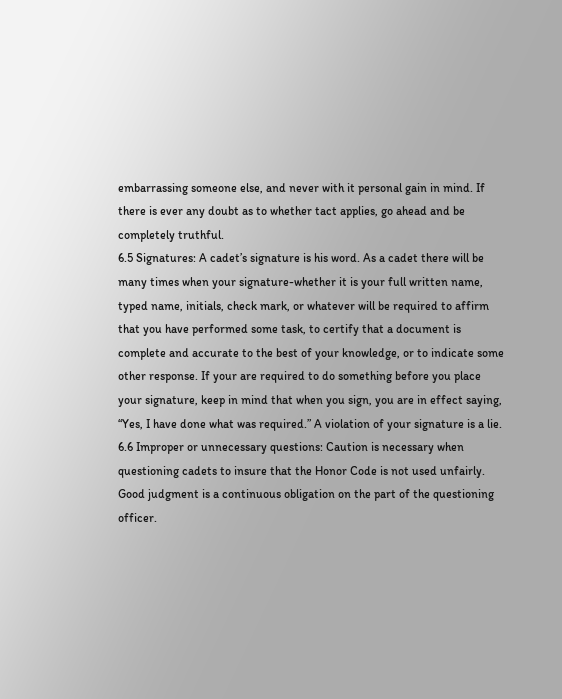embarrassing someone else, and never with it personal gain in mind. If there is ever any doubt as to whether tact applies, go ahead and be completely truthful.
6.5 Signatures: A cadet’s signature is his word. As a cadet there will be many times when your signature-whether it is your full written name, typed name, initials, check mark, or whatever will be required to affirm that you have performed some task, to certify that a document is complete and accurate to the best of your knowledge, or to indicate some other response. If your are required to do something before you place your signature, keep in mind that when you sign, you are in effect saying, “Yes, I have done what was required.” A violation of your signature is a lie.
6.6 Improper or unnecessary questions: Caution is necessary when questioning cadets to insure that the Honor Code is not used unfairly. Good judgment is a continuous obligation on the part of the questioning officer.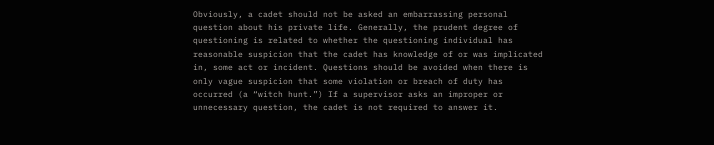Obviously, a cadet should not be asked an embarrassing personal question about his private life. Generally, the prudent degree of questioning is related to whether the questioning individual has reasonable suspicion that the cadet has knowledge of or was implicated in, some act or incident. Questions should be avoided when there is only vague suspicion that some violation or breach of duty has occurred (a “witch hunt.”) If a supervisor asks an improper or unnecessary question, the cadet is not required to answer it.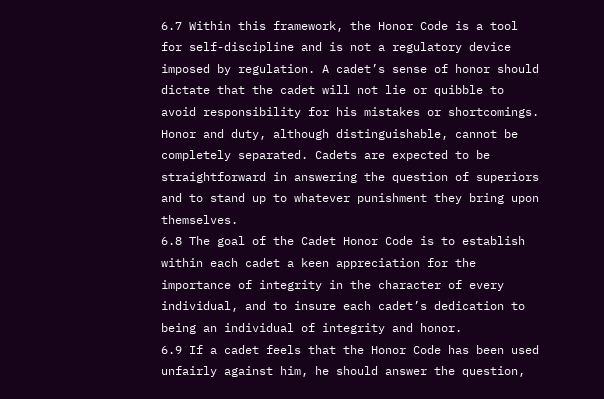6.7 Within this framework, the Honor Code is a tool for self-discipline and is not a regulatory device imposed by regulation. A cadet’s sense of honor should dictate that the cadet will not lie or quibble to avoid responsibility for his mistakes or shortcomings. Honor and duty, although distinguishable, cannot be completely separated. Cadets are expected to be straightforward in answering the question of superiors and to stand up to whatever punishment they bring upon themselves.
6.8 The goal of the Cadet Honor Code is to establish within each cadet a keen appreciation for the importance of integrity in the character of every individual, and to insure each cadet’s dedication to being an individual of integrity and honor.
6.9 If a cadet feels that the Honor Code has been used unfairly against him, he should answer the question,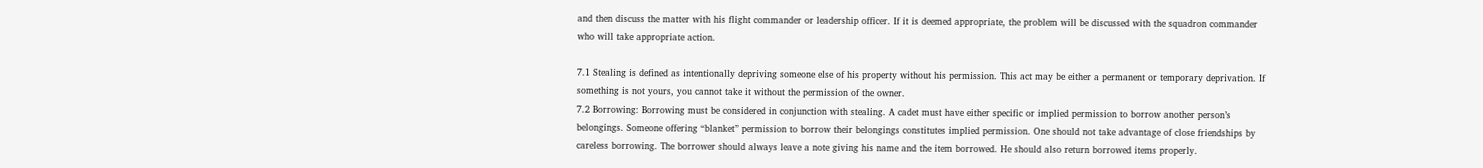and then discuss the matter with his flight commander or leadership officer. If it is deemed appropriate, the problem will be discussed with the squadron commander who will take appropriate action.

7.1 Stealing is defined as intentionally depriving someone else of his property without his permission. This act may be either a permanent or temporary deprivation. If something is not yours, you cannot take it without the permission of the owner.
7.2 Borrowing: Borrowing must be considered in conjunction with stealing. A cadet must have either specific or implied permission to borrow another person’s belongings. Someone offering “blanket” permission to borrow their belongings constitutes implied permission. One should not take advantage of close friendships by careless borrowing. The borrower should always leave a note giving his name and the item borrowed. He should also return borrowed items properly.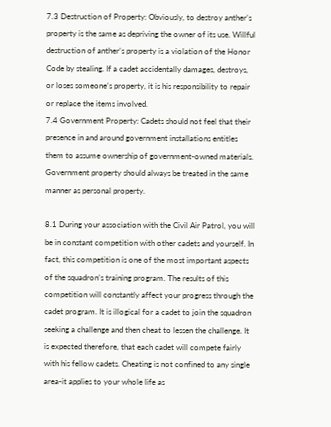7.3 Destruction of Property: Obviously, to destroy anther’s property is the same as depriving the owner of its use. Willful destruction of anther’s property is a violation of the Honor Code by stealing. If a cadet accidentally damages, destroys, or loses someone’s property, it is his responsibility to repair or replace the items involved.
7.4 Government Property: Cadets should not feel that their presence in and around government installations entitles them to assume ownership of government-owned materials. Government property should always be treated in the same manner as personal property.

8.1 During your association with the Civil Air Patrol, you will be in constant competition with other cadets and yourself. In fact, this competition is one of the most important aspects of the squadron’s training program. The results of this competition will constantly affect your progress through the cadet program. It is illogical for a cadet to join the squadron seeking a challenge and then cheat to lessen the challenge. It is expected therefore, that each cadet will compete fairly with his fellow cadets. Cheating is not confined to any single area-it applies to your whole life as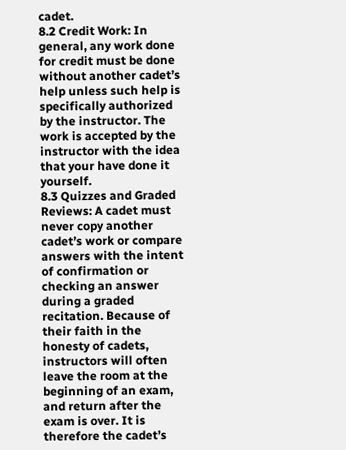cadet.
8.2 Credit Work: In general, any work done for credit must be done without another cadet’s help unless such help is specifically authorized by the instructor. The work is accepted by the instructor with the idea that your have done it yourself.
8.3 Quizzes and Graded Reviews: A cadet must never copy another cadet’s work or compare answers with the intent of confirmation or checking an answer during a graded recitation. Because of their faith in the honesty of cadets, instructors will often leave the room at the beginning of an exam, and return after the exam is over. It is therefore the cadet’s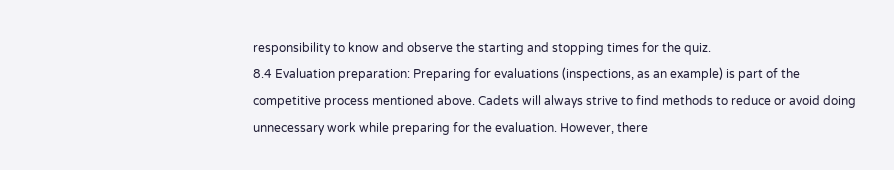responsibility to know and observe the starting and stopping times for the quiz.
8.4 Evaluation preparation: Preparing for evaluations (inspections, as an example) is part of the competitive process mentioned above. Cadets will always strive to find methods to reduce or avoid doing unnecessary work while preparing for the evaluation. However, there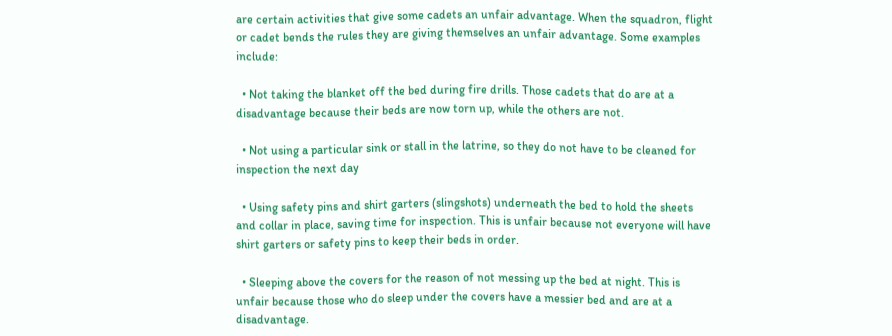are certain activities that give some cadets an unfair advantage. When the squadron, flight or cadet bends the rules they are giving themselves an unfair advantage. Some examples include:

  • Not taking the blanket off the bed during fire drills. Those cadets that do are at a disadvantage because their beds are now torn up, while the others are not.

  • Not using a particular sink or stall in the latrine, so they do not have to be cleaned for inspection the next day

  • Using safety pins and shirt garters (slingshots) underneath the bed to hold the sheets and collar in place, saving time for inspection. This is unfair because not everyone will have shirt garters or safety pins to keep their beds in order.

  • Sleeping above the covers for the reason of not messing up the bed at night. This is unfair because those who do sleep under the covers have a messier bed and are at a disadvantage.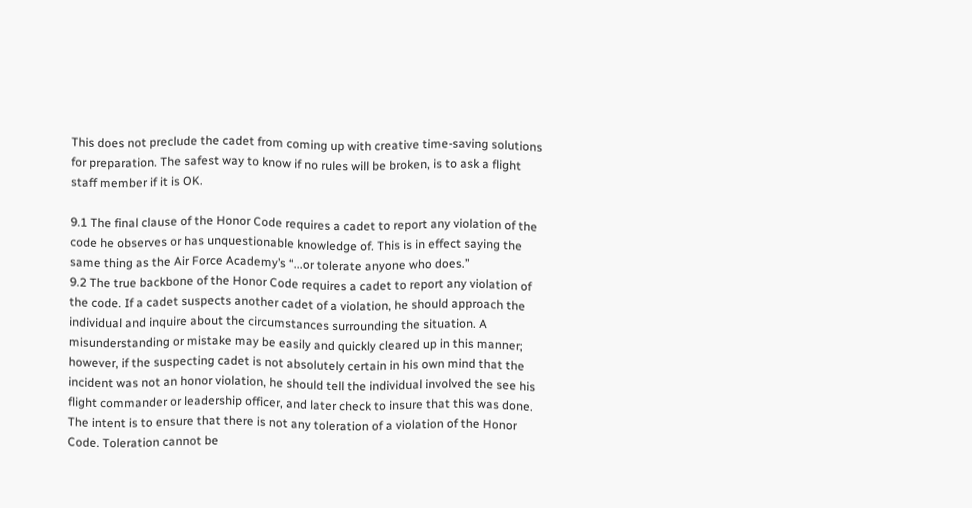This does not preclude the cadet from coming up with creative time-saving solutions for preparation. The safest way to know if no rules will be broken, is to ask a flight staff member if it is OK.

9.1 The final clause of the Honor Code requires a cadet to report any violation of the code he observes or has unquestionable knowledge of. This is in effect saying the same thing as the Air Force Academy’s “...or tolerate anyone who does.”
9.2 The true backbone of the Honor Code requires a cadet to report any violation of the code. If a cadet suspects another cadet of a violation, he should approach the individual and inquire about the circumstances surrounding the situation. A misunderstanding or mistake may be easily and quickly cleared up in this manner; however, if the suspecting cadet is not absolutely certain in his own mind that the incident was not an honor violation, he should tell the individual involved the see his flight commander or leadership officer, and later check to insure that this was done. The intent is to ensure that there is not any toleration of a violation of the Honor Code. Toleration cannot be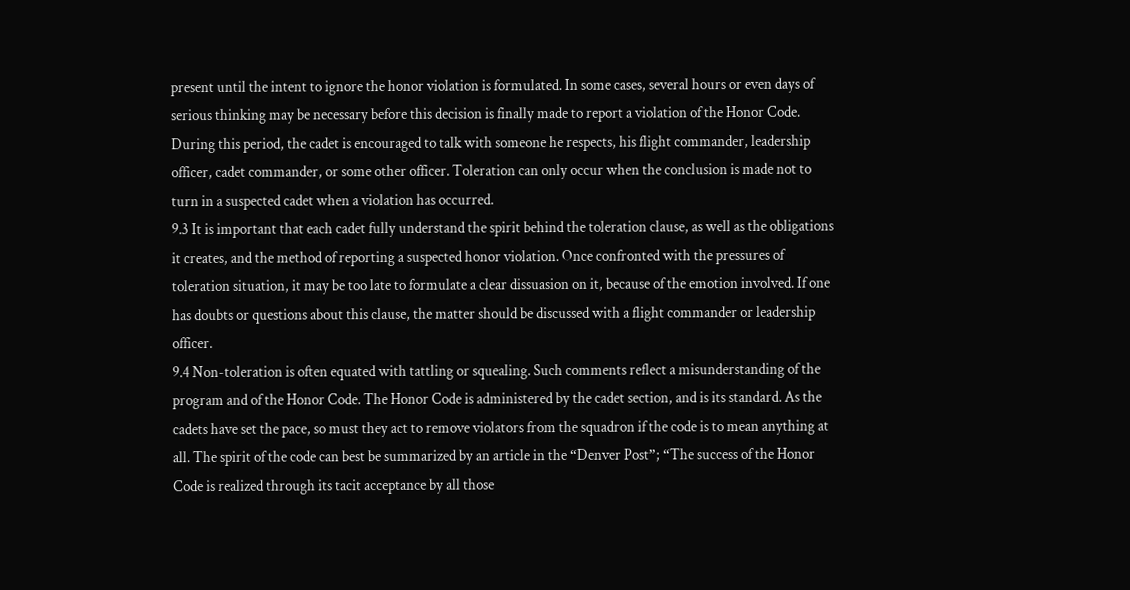present until the intent to ignore the honor violation is formulated. In some cases, several hours or even days of serious thinking may be necessary before this decision is finally made to report a violation of the Honor Code. During this period, the cadet is encouraged to talk with someone he respects, his flight commander, leadership officer, cadet commander, or some other officer. Toleration can only occur when the conclusion is made not to turn in a suspected cadet when a violation has occurred.
9.3 It is important that each cadet fully understand the spirit behind the toleration clause, as well as the obligations it creates, and the method of reporting a suspected honor violation. Once confronted with the pressures of toleration situation, it may be too late to formulate a clear dissuasion on it, because of the emotion involved. If one has doubts or questions about this clause, the matter should be discussed with a flight commander or leadership officer.
9.4 Non-toleration is often equated with tattling or squealing. Such comments reflect a misunderstanding of the program and of the Honor Code. The Honor Code is administered by the cadet section, and is its standard. As the cadets have set the pace, so must they act to remove violators from the squadron if the code is to mean anything at all. The spirit of the code can best be summarized by an article in the “Denver Post”; “The success of the Honor Code is realized through its tacit acceptance by all those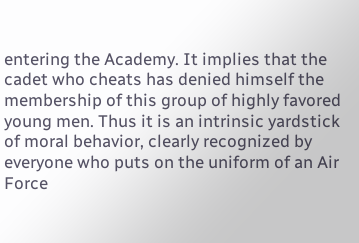entering the Academy. It implies that the cadet who cheats has denied himself the membership of this group of highly favored young men. Thus it is an intrinsic yardstick of moral behavior, clearly recognized by everyone who puts on the uniform of an Air Force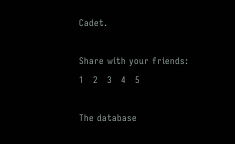Cadet.

Share with your friends:
1   2   3   4   5

The database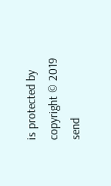is protected by copyright © 2019
send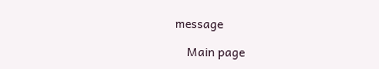message

    Main page